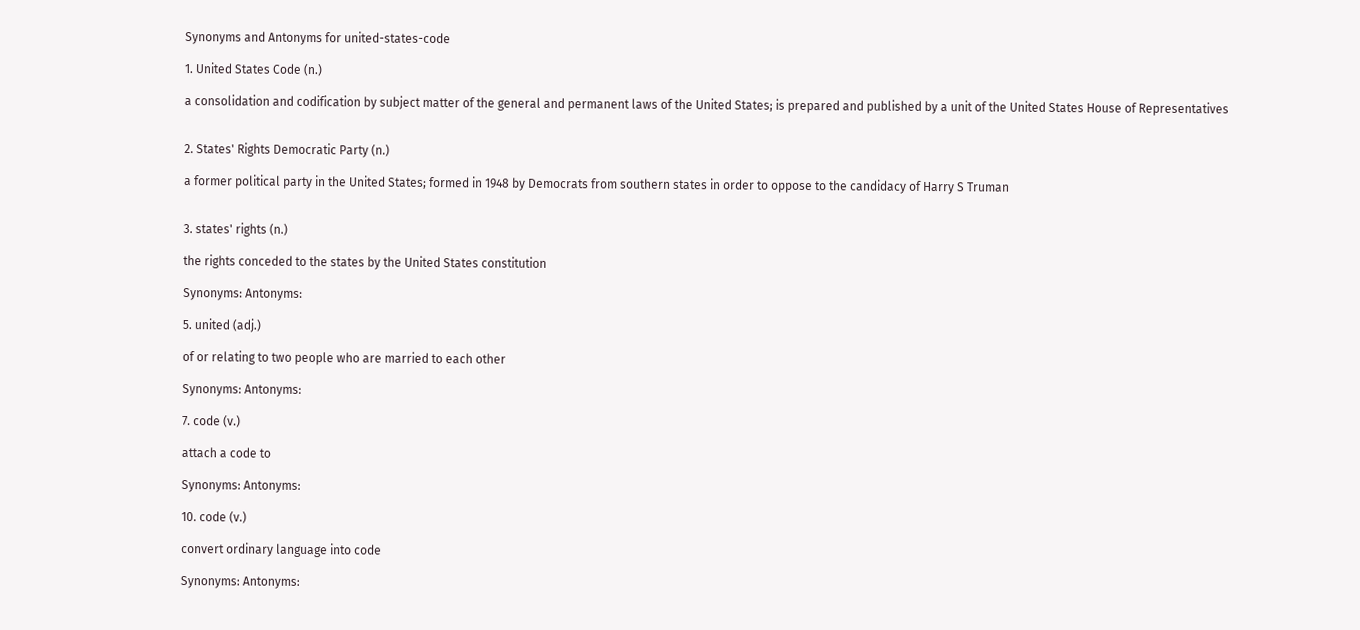Synonyms and Antonyms for united-states-code

1. United States Code (n.)

a consolidation and codification by subject matter of the general and permanent laws of the United States; is prepared and published by a unit of the United States House of Representatives


2. States' Rights Democratic Party (n.)

a former political party in the United States; formed in 1948 by Democrats from southern states in order to oppose to the candidacy of Harry S Truman


3. states' rights (n.)

the rights conceded to the states by the United States constitution

Synonyms: Antonyms:

5. united (adj.)

of or relating to two people who are married to each other

Synonyms: Antonyms:

7. code (v.)

attach a code to

Synonyms: Antonyms:

10. code (v.)

convert ordinary language into code

Synonyms: Antonyms: